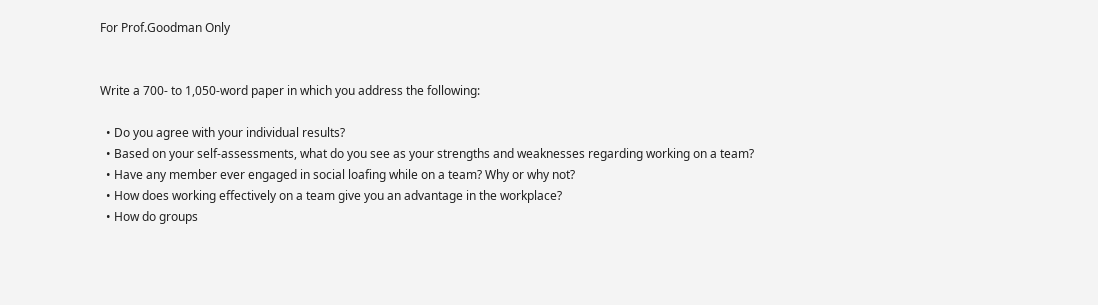For Prof.Goodman Only


Write a 700- to 1,050-word paper in which you address the following:

  • Do you agree with your individual results?
  • Based on your self-assessments, what do you see as your strengths and weaknesses regarding working on a team?
  • Have any member ever engaged in social loafing while on a team? Why or why not?
  • How does working effectively on a team give you an advantage in the workplace?
  • How do groups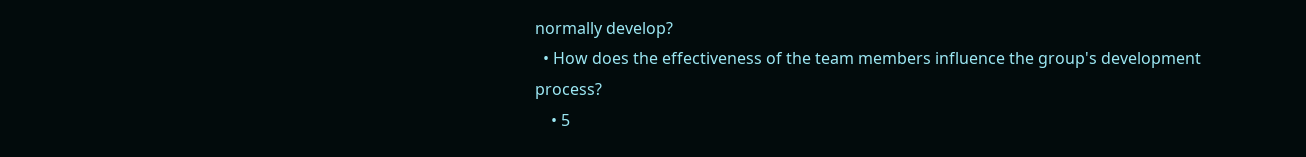normally develop?
  • How does the effectiveness of the team members influence the group's development process?
    • 5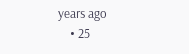years ago
    • 25